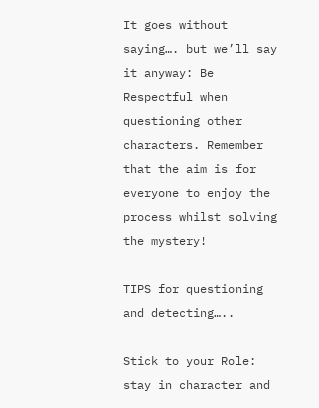It goes without saying…. but we’ll say it anyway: Be Respectful when questioning other characters. Remember that the aim is for everyone to enjoy the process whilst solving the mystery!

TIPS for questioning and detecting…..

Stick to your Role: stay in character and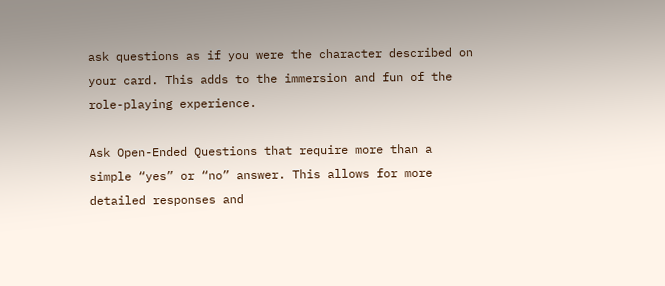ask questions as if you were the character described on your card. This adds to the immersion and fun of the role-playing experience.

Ask Open-Ended Questions that require more than a simple “yes” or “no” answer. This allows for more detailed responses and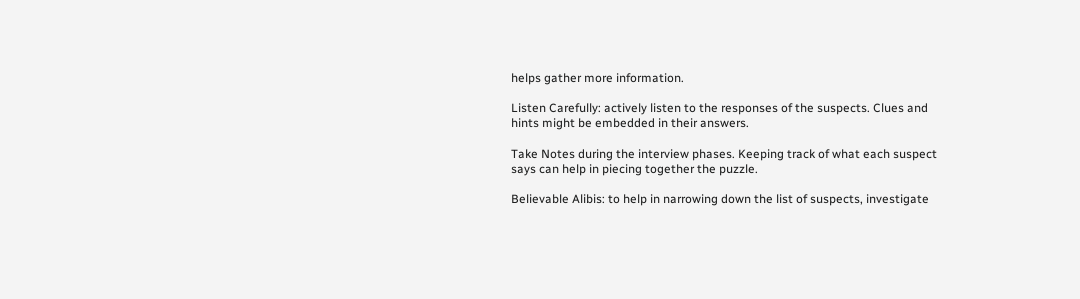helps gather more information.

Listen Carefully: actively listen to the responses of the suspects. Clues and hints might be embedded in their answers.

Take Notes during the interview phases. Keeping track of what each suspect says can help in piecing together the puzzle.

Believable Alibis: to help in narrowing down the list of suspects, investigate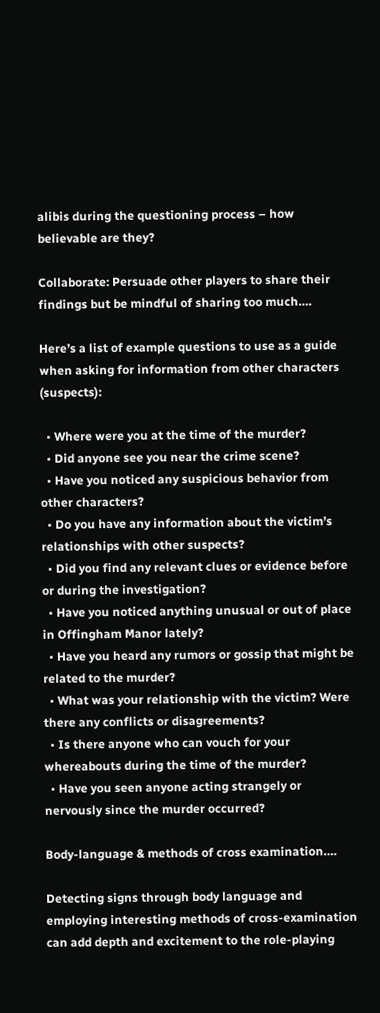alibis during the questioning process – how believable are they?

Collaborate: Persuade other players to share their findings but be mindful of sharing too much….

Here’s a list of example questions to use as a guide when asking for information from other characters (suspects):

  • Where were you at the time of the murder?
  • Did anyone see you near the crime scene?
  • Have you noticed any suspicious behavior from other characters?
  • Do you have any information about the victim’s relationships with other suspects?
  • Did you find any relevant clues or evidence before or during the investigation?
  • Have you noticed anything unusual or out of place in Offingham Manor lately?
  • Have you heard any rumors or gossip that might be related to the murder?
  • What was your relationship with the victim? Were there any conflicts or disagreements?
  • Is there anyone who can vouch for your whereabouts during the time of the murder?
  • Have you seen anyone acting strangely or nervously since the murder occurred?

Body-language & methods of cross examination….

Detecting signs through body language and employing interesting methods of cross-examination can add depth and excitement to the role-playing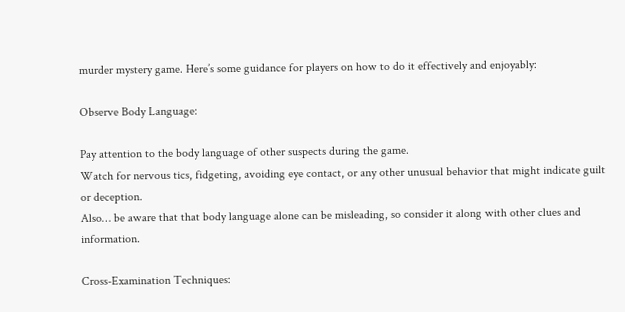murder mystery game. Here’s some guidance for players on how to do it effectively and enjoyably:

Observe Body Language:

Pay attention to the body language of other suspects during the game.
Watch for nervous tics, fidgeting, avoiding eye contact, or any other unusual behavior that might indicate guilt or deception.
Also… be aware that that body language alone can be misleading, so consider it along with other clues and information.

Cross-Examination Techniques: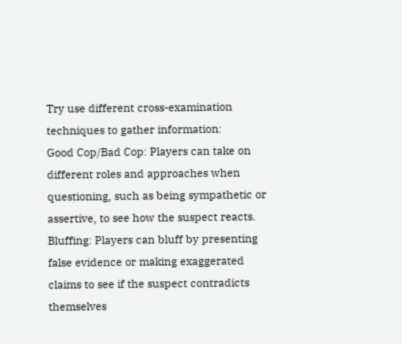Try use different cross-examination techniques to gather information:
Good Cop/Bad Cop: Players can take on different roles and approaches when questioning, such as being sympathetic or assertive, to see how the suspect reacts.
Bluffing: Players can bluff by presenting false evidence or making exaggerated claims to see if the suspect contradicts themselves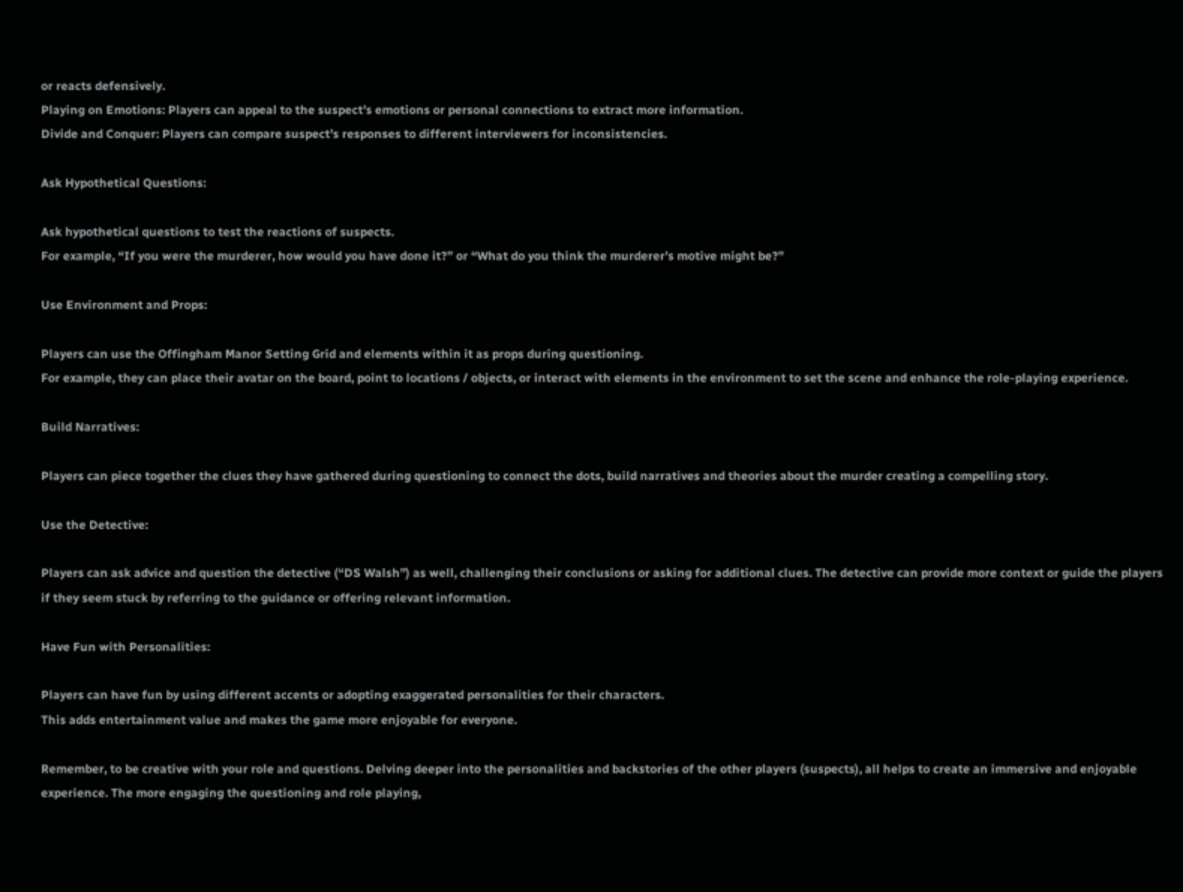or reacts defensively.
Playing on Emotions: Players can appeal to the suspect’s emotions or personal connections to extract more information.
Divide and Conquer: Players can compare suspect’s responses to different interviewers for inconsistencies.

Ask Hypothetical Questions:

Ask hypothetical questions to test the reactions of suspects.
For example, “If you were the murderer, how would you have done it?” or “What do you think the murderer’s motive might be?”

Use Environment and Props:

Players can use the Offingham Manor Setting Grid and elements within it as props during questioning.
For example, they can place their avatar on the board, point to locations / objects, or interact with elements in the environment to set the scene and enhance the role-playing experience.

Build Narratives:

Players can piece together the clues they have gathered during questioning to connect the dots, build narratives and theories about the murder creating a compelling story.

Use the Detective:

Players can ask advice and question the detective (“DS Walsh”) as well, challenging their conclusions or asking for additional clues. The detective can provide more context or guide the players if they seem stuck by referring to the guidance or offering relevant information.

Have Fun with Personalities:

Players can have fun by using different accents or adopting exaggerated personalities for their characters.
This adds entertainment value and makes the game more enjoyable for everyone.

Remember, to be creative with your role and questions. Delving deeper into the personalities and backstories of the other players (suspects), all helps to create an immersive and enjoyable experience. The more engaging the questioning and role playing,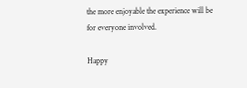the more enjoyable the experience will be for everyone involved.

Happy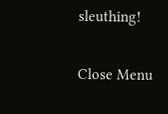sleuthing!

Close Menu